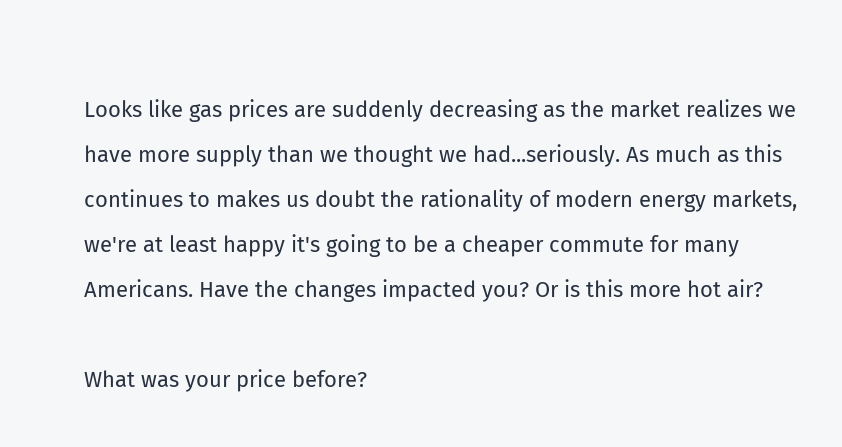Looks like gas prices are suddenly decreasing as the market realizes we have more supply than we thought we had...seriously. As much as this continues to makes us doubt the rationality of modern energy markets, we're at least happy it's going to be a cheaper commute for many Americans. Have the changes impacted you? Or is this more hot air?

What was your price before?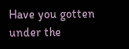Have you gotten under the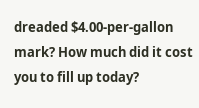dreaded $4.00-per-gallon mark? How much did it cost you to fill up today?